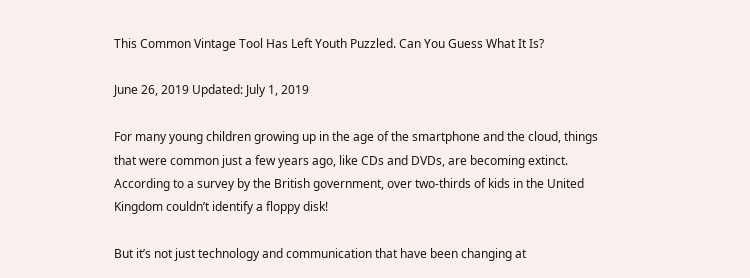This Common Vintage Tool Has Left Youth Puzzled. Can You Guess What It Is?

June 26, 2019 Updated: July 1, 2019

For many young children growing up in the age of the smartphone and the cloud, things that were common just a few years ago, like CDs and DVDs, are becoming extinct. According to a survey by the British government, over two-thirds of kids in the United Kingdom couldn’t identify a floppy disk!

But it’s not just technology and communication that have been changing at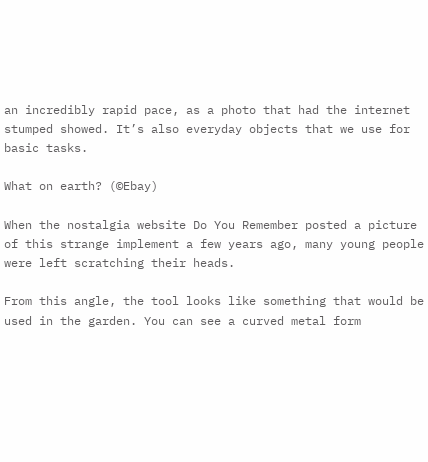an incredibly rapid pace, as a photo that had the internet stumped showed. It’s also everyday objects that we use for basic tasks.

What on earth? (©Ebay)

When the nostalgia website Do You Remember posted a picture of this strange implement a few years ago, many young people were left scratching their heads.

From this angle, the tool looks like something that would be used in the garden. You can see a curved metal form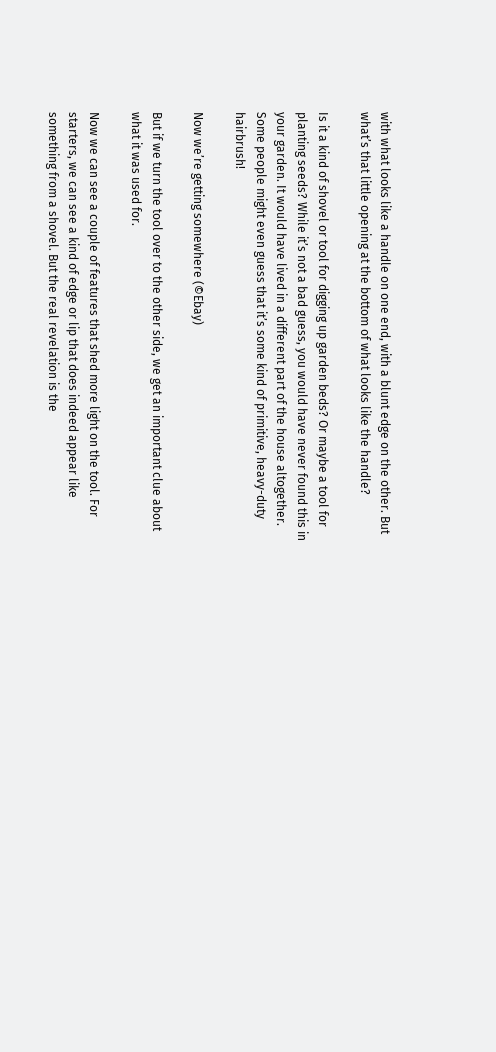with what looks like a handle on one end, with a blunt edge on the other. But what’s that little opening at the bottom of what looks like the handle?

Is it a kind of shovel or tool for digging up garden beds? Or maybe a tool for planting seeds? While it’s not a bad guess, you would have never found this in your garden. It would have lived in a different part of the house altogether. Some people might even guess that it’s some kind of primitive, heavy-duty hairbrush!

Now we’re getting somewhere (©Ebay)

But if we turn the tool over to the other side, we get an important clue about what it was used for.

Now we can see a couple of features that shed more light on the tool. For starters, we can see a kind of edge or lip that does indeed appear like something from a shovel. But the real revelation is the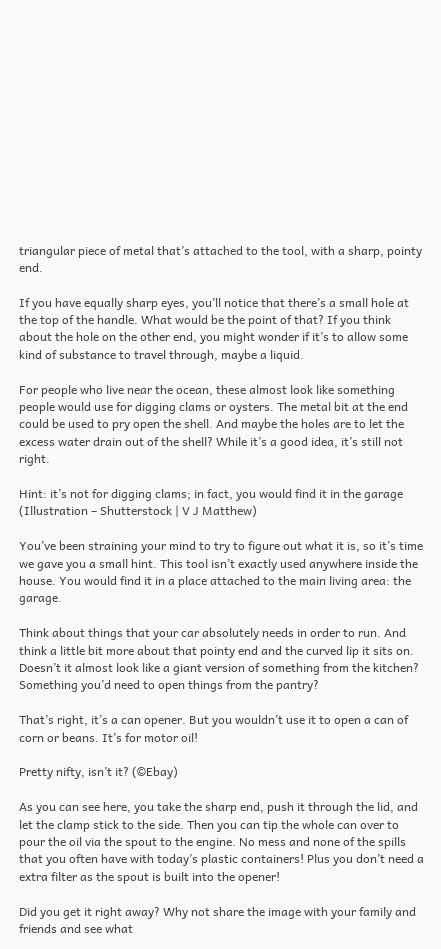triangular piece of metal that’s attached to the tool, with a sharp, pointy end.

If you have equally sharp eyes, you’ll notice that there’s a small hole at the top of the handle. What would be the point of that? If you think about the hole on the other end, you might wonder if it’s to allow some kind of substance to travel through, maybe a liquid.

For people who live near the ocean, these almost look like something people would use for digging clams or oysters. The metal bit at the end could be used to pry open the shell. And maybe the holes are to let the excess water drain out of the shell? While it’s a good idea, it’s still not right.

Hint: it’s not for digging clams; in fact, you would find it in the garage (Illustration – Shutterstock | V J Matthew)

You’ve been straining your mind to try to figure out what it is, so it’s time we gave you a small hint. This tool isn’t exactly used anywhere inside the house. You would find it in a place attached to the main living area: the garage.

Think about things that your car absolutely needs in order to run. And think a little bit more about that pointy end and the curved lip it sits on. Doesn’t it almost look like a giant version of something from the kitchen? Something you’d need to open things from the pantry?

That’s right, it’s a can opener. But you wouldn’t use it to open a can of corn or beans. It’s for motor oil!

Pretty nifty, isn’t it? (©Ebay)

As you can see here, you take the sharp end, push it through the lid, and let the clamp stick to the side. Then you can tip the whole can over to pour the oil via the spout to the engine. No mess and none of the spills that you often have with today’s plastic containers! Plus you don’t need a extra filter as the spout is built into the opener!

Did you get it right away? Why not share the image with your family and friends and see what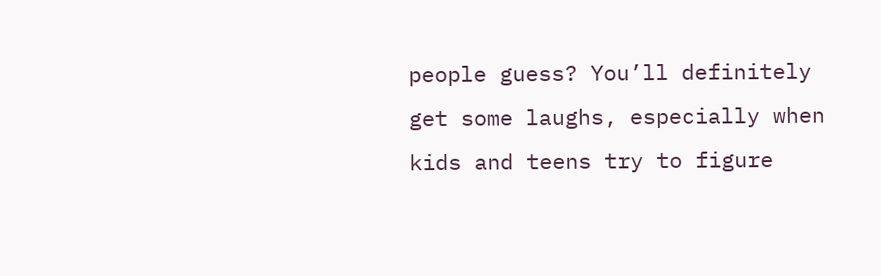people guess? You’ll definitely get some laughs, especially when kids and teens try to figure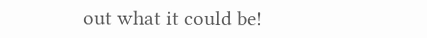out what it could be!